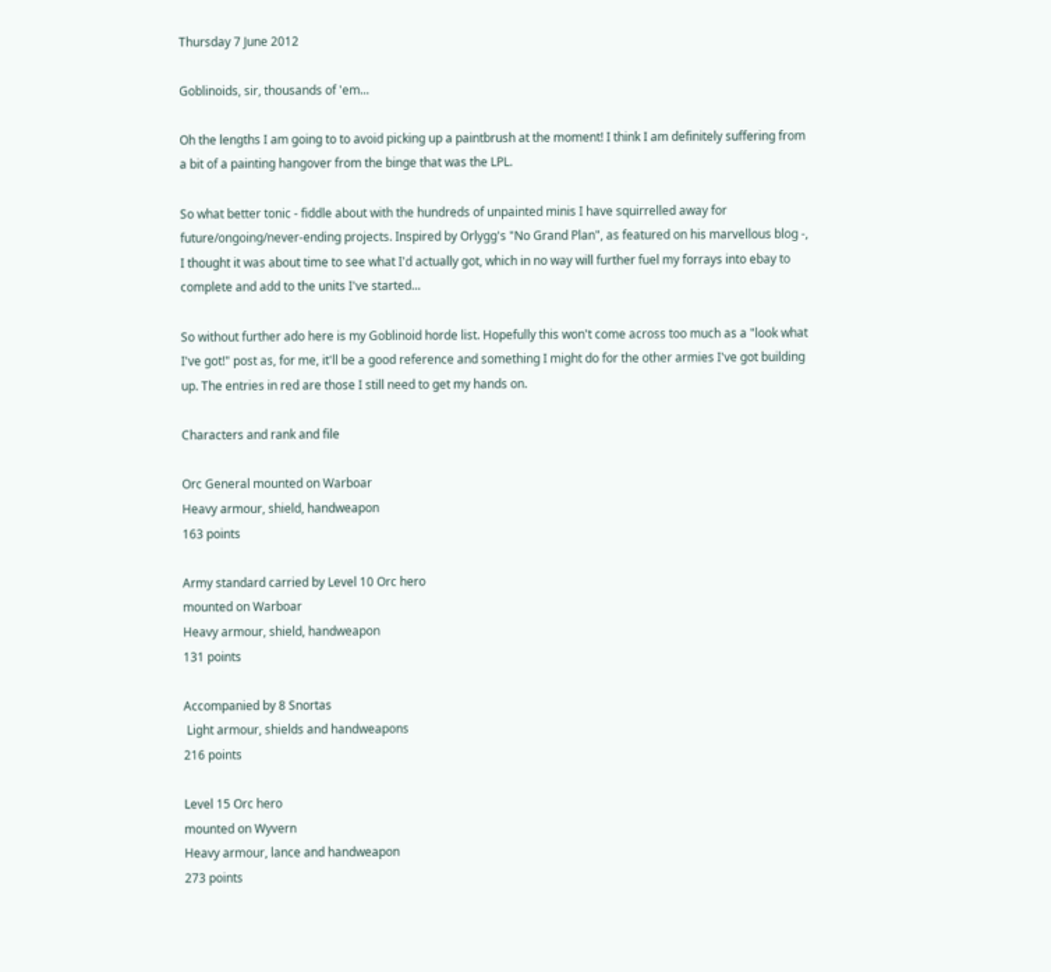Thursday 7 June 2012

Goblinoids, sir, thousands of 'em...

Oh the lengths I am going to to avoid picking up a paintbrush at the moment! I think I am definitely suffering from a bit of a painting hangover from the binge that was the LPL.

So what better tonic - fiddle about with the hundreds of unpainted minis I have squirrelled away for future/ongoing/never-ending projects. Inspired by Orlygg's "No Grand Plan", as featured on his marvellous blog -, I thought it was about time to see what I'd actually got, which in no way will further fuel my forrays into ebay to complete and add to the units I've started...

So without further ado here is my Goblinoid horde list. Hopefully this won't come across too much as a "look what I've got!" post as, for me, it'll be a good reference and something I might do for the other armies I've got building up. The entries in red are those I still need to get my hands on.

Characters and rank and file

Orc General mounted on Warboar
Heavy armour, shield, handweapon
163 points

Army standard carried by Level 10 Orc hero
mounted on Warboar
Heavy armour, shield, handweapon
131 points

Accompanied by 8 Snortas
 Light armour, shields and handweapons
216 points

Level 15 Orc hero
mounted on Wyvern
Heavy armour, lance and handweapon
273 points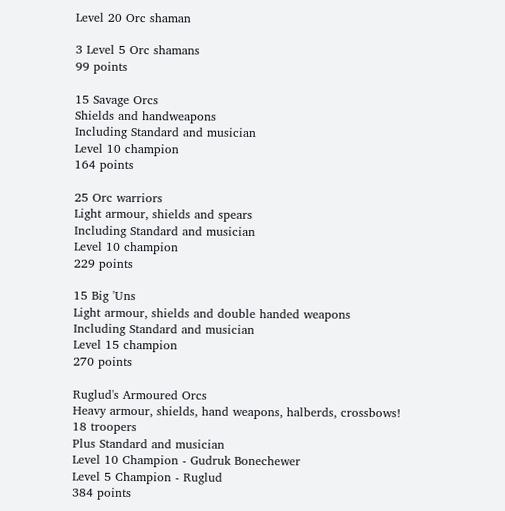Level 20 Orc shaman

3 Level 5 Orc shamans
99 points

15 Savage Orcs
Shields and handweapons
Including Standard and musician
Level 10 champion
164 points

25 Orc warriors
Light armour, shields and spears
Including Standard and musician
Level 10 champion
229 points

15 Big 'Uns
Light armour, shields and double handed weapons
Including Standard and musician
Level 15 champion
270 points

Ruglud's Armoured Orcs
Heavy armour, shields, hand weapons, halberds, crossbows!
18 troopers
Plus Standard and musician
Level 10 Champion - Gudruk Bonechewer
Level 5 Champion - Ruglud
384 points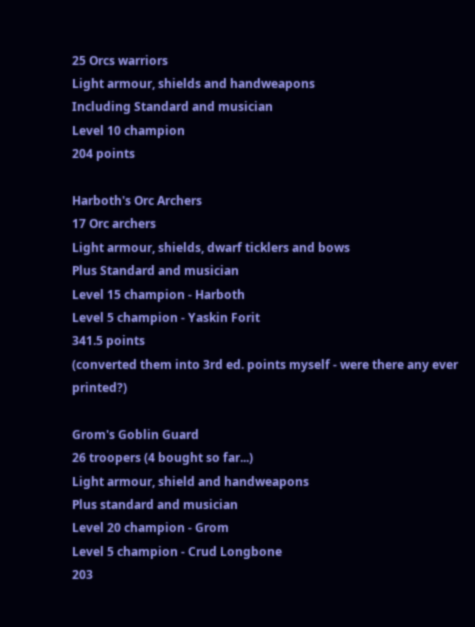25 Orcs warriors
Light armour, shields and handweapons
Including Standard and musician
Level 10 champion
204 points

Harboth's Orc Archers
17 Orc archers
Light armour, shields, dwarf ticklers and bows
Plus Standard and musician
Level 15 champion - Harboth
Level 5 champion - Yaskin Forit
341.5 points
(converted them into 3rd ed. points myself - were there any ever printed?)

Grom's Goblin Guard
26 troopers (4 bought so far...)
Light armour, shield and handweapons
Plus standard and musician
Level 20 champion - Grom
Level 5 champion - Crud Longbone
203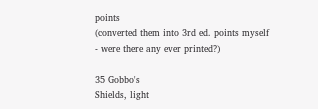points
(converted them into 3rd ed. points myself - were there any ever printed?)

35 Gobbo's
Shields, light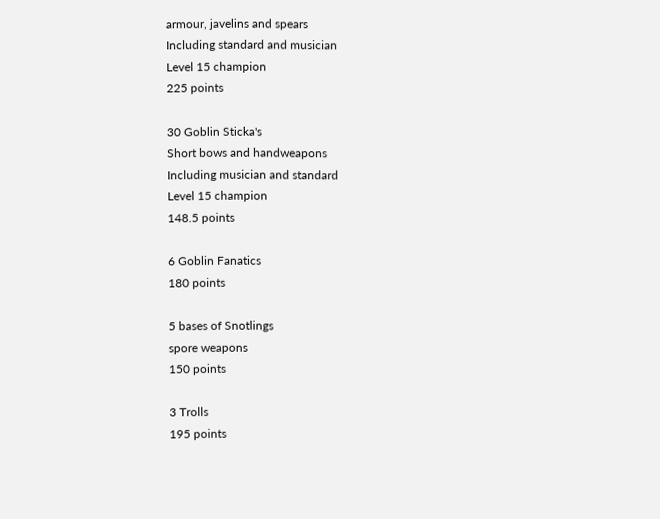armour, javelins and spears
Including standard and musician
Level 15 champion
225 points

30 Goblin Sticka's
Short bows and handweapons
Including musician and standard
Level 15 champion
148.5 points

6 Goblin Fanatics
180 points

5 bases of Snotlings
spore weapons
150 points

3 Trolls
195 points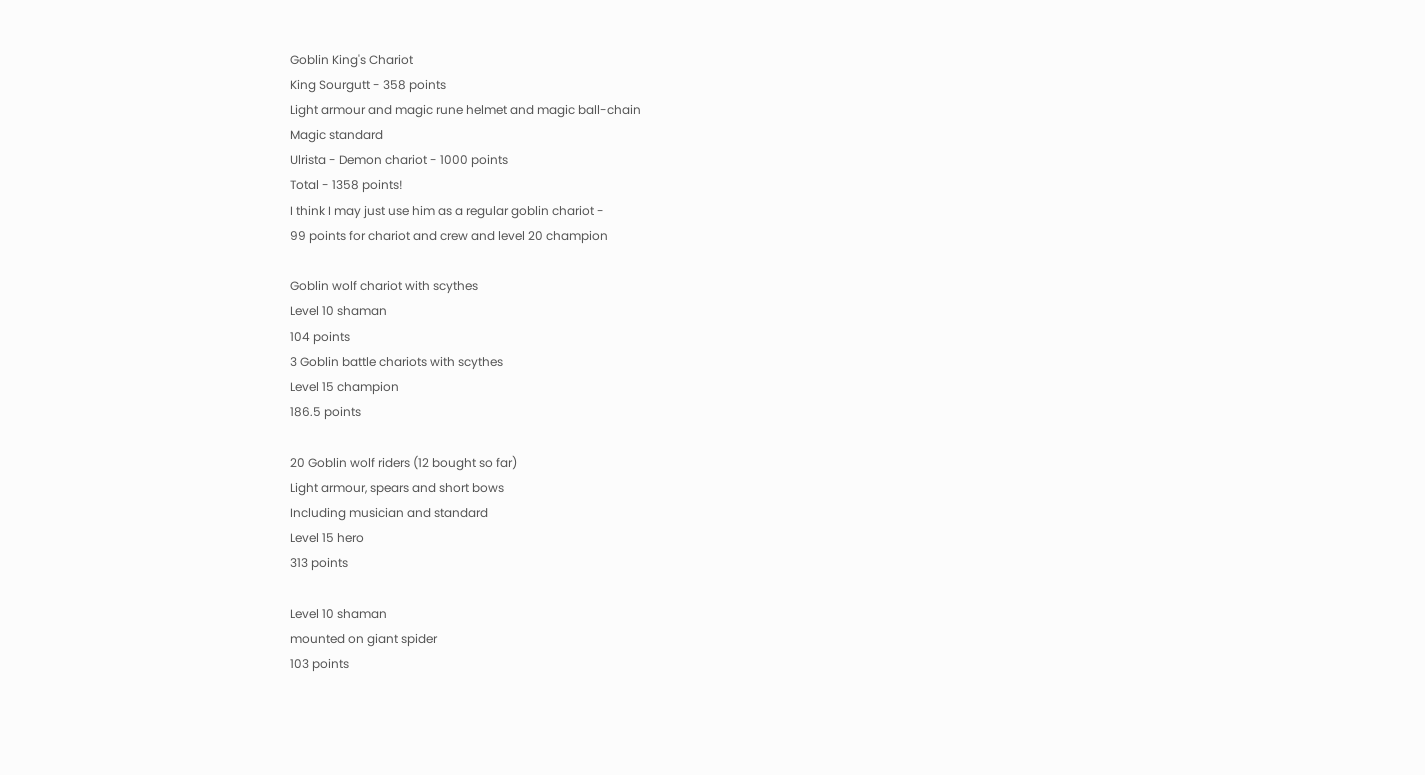Goblin King's Chariot
King Sourgutt - 358 points
Light armour and magic rune helmet and magic ball-chain
Magic standard
Ulrista - Demon chariot - 1000 points
Total - 1358 points!
I think I may just use him as a regular goblin chariot -
99 points for chariot and crew and level 20 champion

Goblin wolf chariot with scythes
Level 10 shaman
104 points
3 Goblin battle chariots with scythes
Level 15 champion
186.5 points

20 Goblin wolf riders (12 bought so far)
Light armour, spears and short bows
Including musician and standard
Level 15 hero
313 points

Level 10 shaman
mounted on giant spider
103 points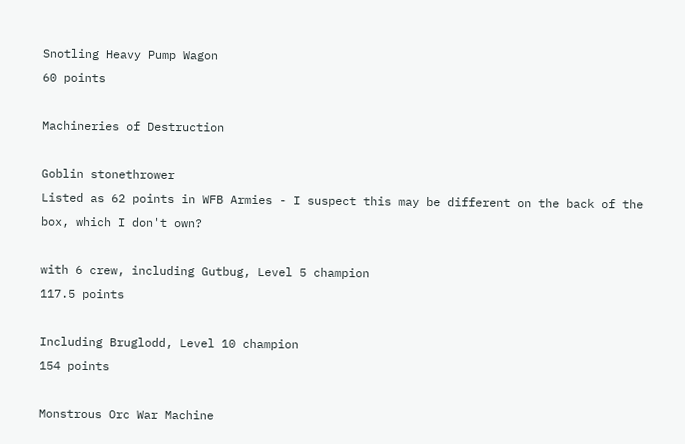Snotling Heavy Pump Wagon
60 points

Machineries of Destruction

Goblin stonethrower
Listed as 62 points in WFB Armies - I suspect this may be different on the back of the box, which I don't own?

with 6 crew, including Gutbug, Level 5 champion
117.5 points

Including Bruglodd, Level 10 champion
154 points

Monstrous Orc War Machine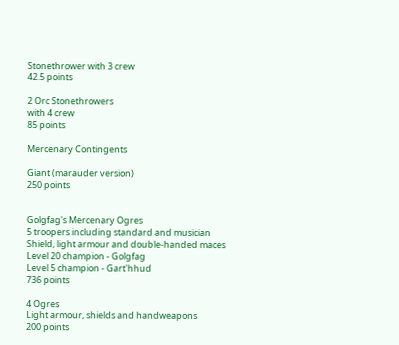Stonethrower with 3 crew
42.5 points

2 Orc Stonethrowers
with 4 crew
85 points

Mercenary Contingents

Giant (marauder version)
250 points


Golgfag's Mercenary Ogres
5 troopers including standard and musician
Shield, light armour and double-handed maces
Level 20 champion - Golgfag
Level 5 champion - Gart'hhud
736 points

4 Ogres
Light armour, shields and handweapons
200 points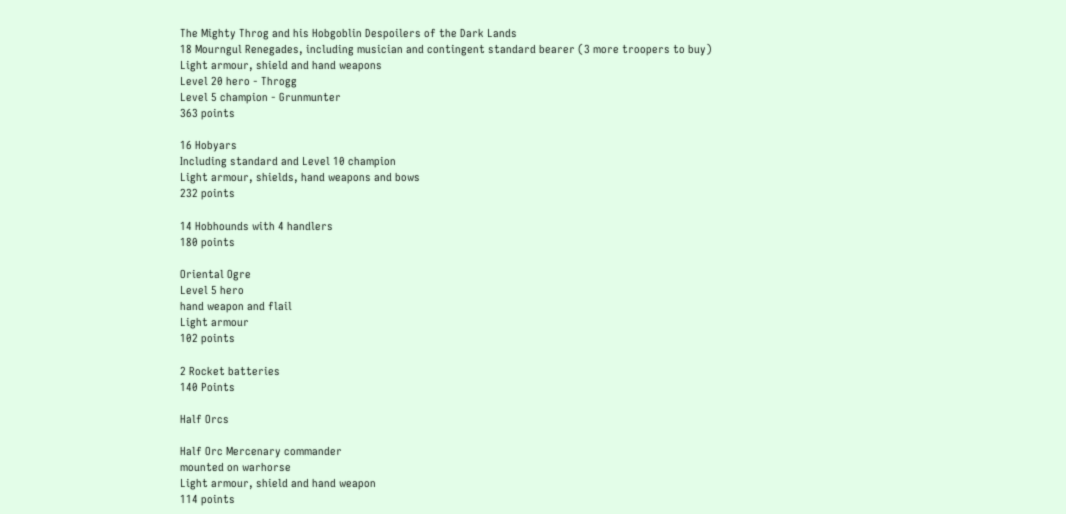The Mighty Throg and his Hobgoblin Despoilers of the Dark Lands
18 Mourngul Renegades, including musician and contingent standard bearer (3 more troopers to buy)
Light armour, shield and hand weapons
Level 20 hero - Throgg
Level 5 champion - Grunmunter
363 points

16 Hobyars
Including standard and Level 10 champion
Light armour, shields, hand weapons and bows
232 points

14 Hobhounds with 4 handlers
180 points

Oriental Ogre
Level 5 hero
hand weapon and flail
Light armour
102 points

2 Rocket batteries
140 Points

Half Orcs

Half Orc Mercenary commander
mounted on warhorse
Light armour, shield and hand weapon
114 points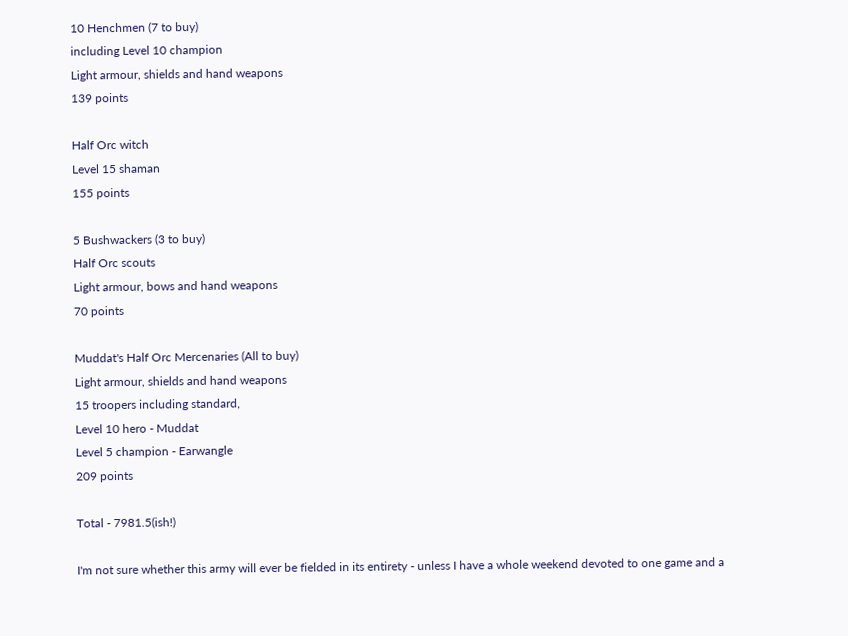10 Henchmen (7 to buy)
including Level 10 champion
Light armour, shields and hand weapons
139 points

Half Orc witch
Level 15 shaman
155 points

5 Bushwackers (3 to buy)
Half Orc scouts
Light armour, bows and hand weapons
70 points

Muddat's Half Orc Mercenaries (All to buy)
Light armour, shields and hand weapons
15 troopers including standard,
Level 10 hero - Muddat
Level 5 champion - Earwangle
209 points

Total - 7981.5(ish!)

I'm not sure whether this army will ever be fielded in its entirety - unless I have a whole weekend devoted to one game and a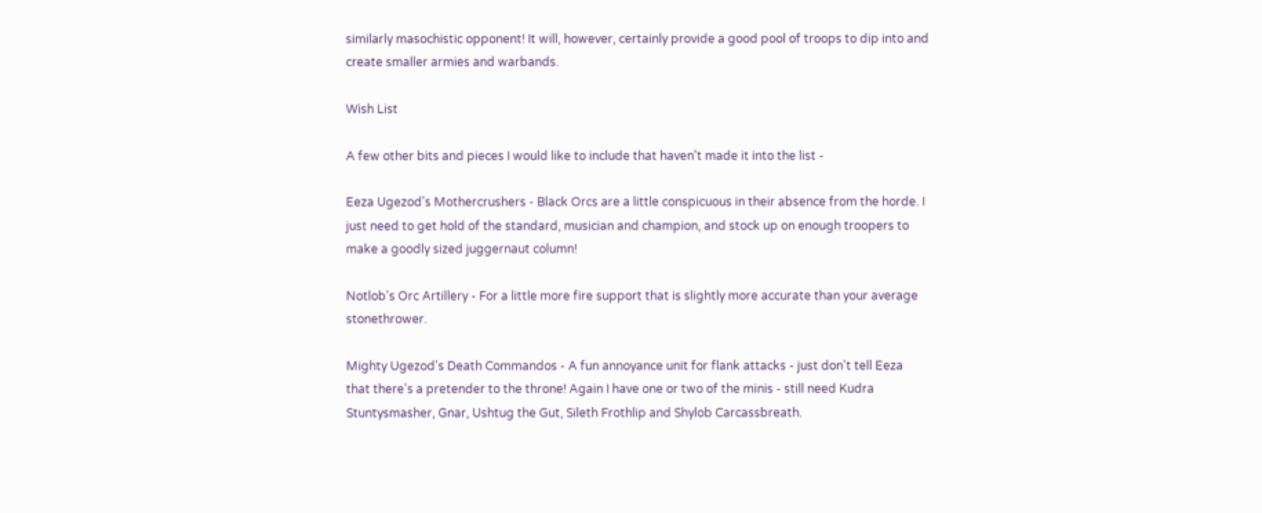similarly masochistic opponent! It will, however, certainly provide a good pool of troops to dip into and create smaller armies and warbands.

Wish List

A few other bits and pieces I would like to include that haven't made it into the list -

Eeza Ugezod's Mothercrushers - Black Orcs are a little conspicuous in their absence from the horde. I just need to get hold of the standard, musician and champion, and stock up on enough troopers to make a goodly sized juggernaut column!

Notlob's Orc Artillery - For a little more fire support that is slightly more accurate than your average stonethrower.

Mighty Ugezod's Death Commandos - A fun annoyance unit for flank attacks - just don't tell Eeza that there's a pretender to the throne! Again I have one or two of the minis - still need Kudra Stuntysmasher, Gnar, Ushtug the Gut, Sileth Frothlip and Shylob Carcassbreath.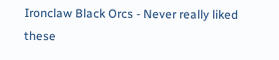Ironclaw Black Orcs - Never really liked these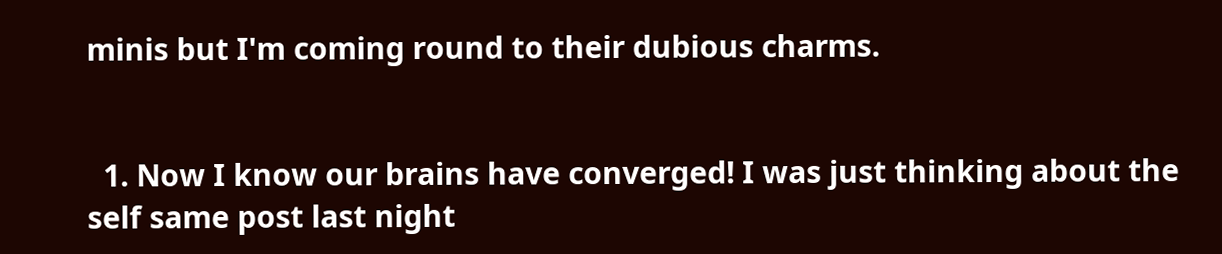minis but I'm coming round to their dubious charms.


  1. Now I know our brains have converged! I was just thinking about the self same post last night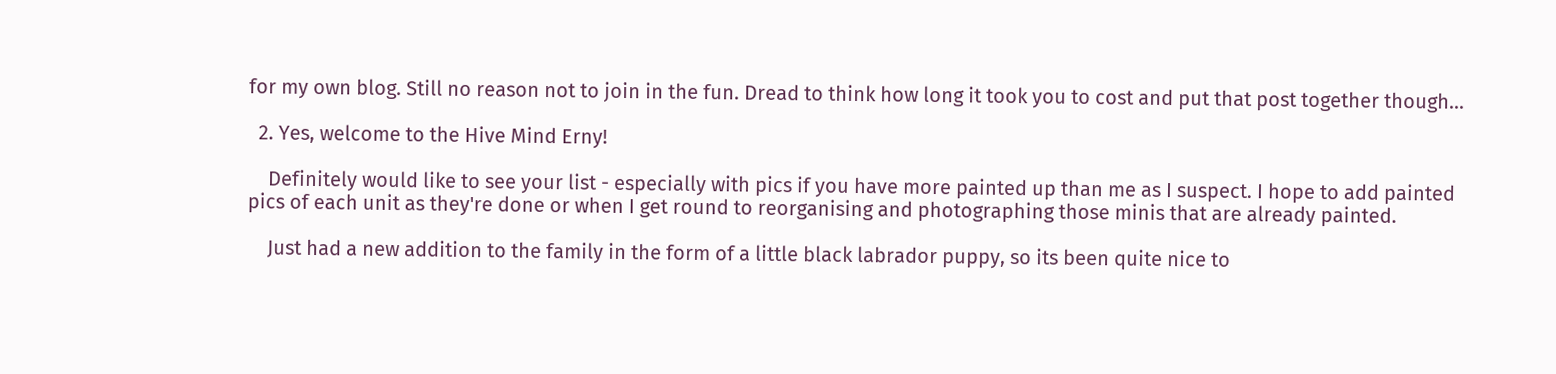for my own blog. Still no reason not to join in the fun. Dread to think how long it took you to cost and put that post together though...

  2. Yes, welcome to the Hive Mind Erny!

    Definitely would like to see your list - especially with pics if you have more painted up than me as I suspect. I hope to add painted pics of each unit as they're done or when I get round to reorganising and photographing those minis that are already painted.

    Just had a new addition to the family in the form of a little black labrador puppy, so its been quite nice to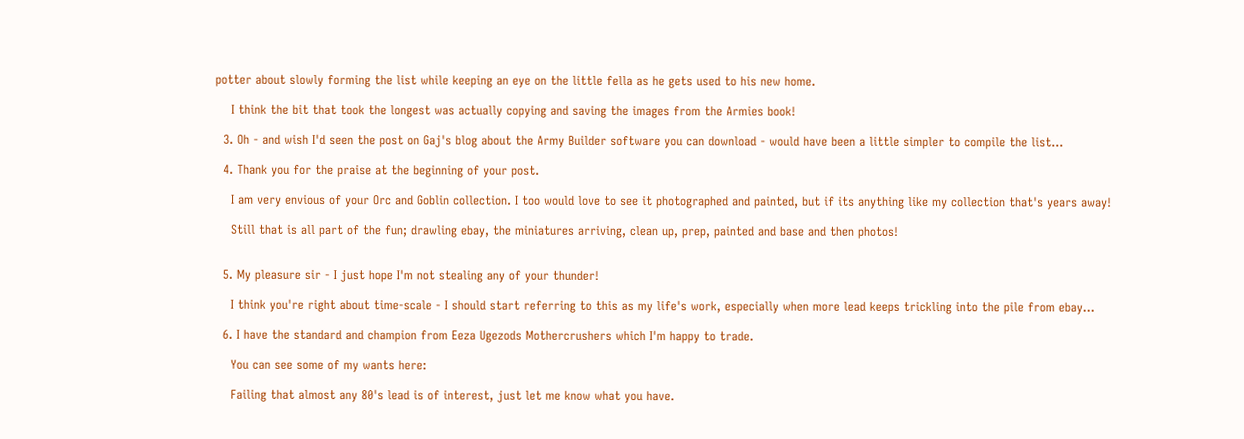potter about slowly forming the list while keeping an eye on the little fella as he gets used to his new home.

    I think the bit that took the longest was actually copying and saving the images from the Armies book!

  3. Oh - and wish I'd seen the post on Gaj's blog about the Army Builder software you can download - would have been a little simpler to compile the list...

  4. Thank you for the praise at the beginning of your post.

    I am very envious of your Orc and Goblin collection. I too would love to see it photographed and painted, but if its anything like my collection that's years away!

    Still that is all part of the fun; drawling ebay, the miniatures arriving, clean up, prep, painted and base and then photos!


  5. My pleasure sir - I just hope I'm not stealing any of your thunder!

    I think you're right about time-scale - I should start referring to this as my life's work, especially when more lead keeps trickling into the pile from ebay...

  6. I have the standard and champion from Eeza Ugezods Mothercrushers which I'm happy to trade.

    You can see some of my wants here:

    Failing that almost any 80's lead is of interest, just let me know what you have.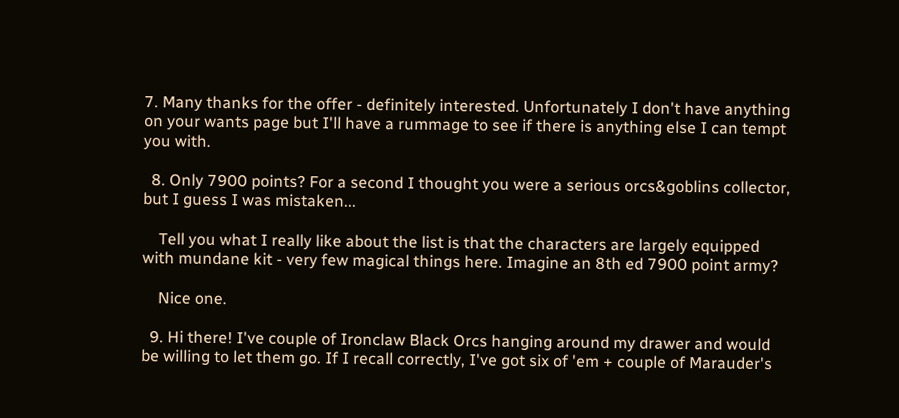7. Many thanks for the offer - definitely interested. Unfortunately I don't have anything on your wants page but I'll have a rummage to see if there is anything else I can tempt you with.

  8. Only 7900 points? For a second I thought you were a serious orcs&goblins collector, but I guess I was mistaken...

    Tell you what I really like about the list is that the characters are largely equipped with mundane kit - very few magical things here. Imagine an 8th ed 7900 point army?

    Nice one.

  9. Hi there! I've couple of Ironclaw Black Orcs hanging around my drawer and would be willing to let them go. If I recall correctly, I've got six of 'em + couple of Marauder's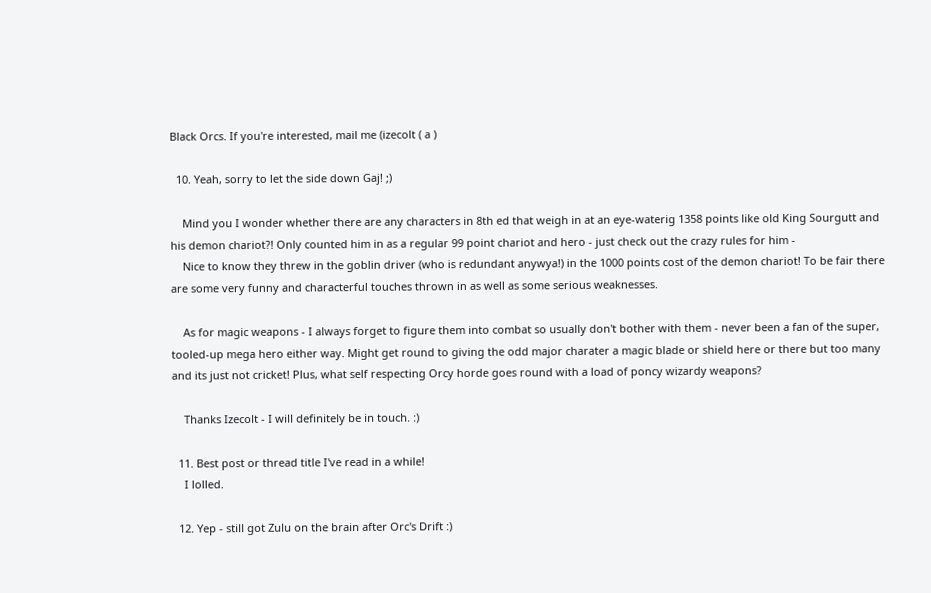Black Orcs. If you're interested, mail me (izecolt ( a )

  10. Yeah, sorry to let the side down Gaj! ;)

    Mind you I wonder whether there are any characters in 8th ed that weigh in at an eye-waterig 1358 points like old King Sourgutt and his demon chariot?! Only counted him in as a regular 99 point chariot and hero - just check out the crazy rules for him -
    Nice to know they threw in the goblin driver (who is redundant anywya!) in the 1000 points cost of the demon chariot! To be fair there are some very funny and characterful touches thrown in as well as some serious weaknesses.

    As for magic weapons - I always forget to figure them into combat so usually don't bother with them - never been a fan of the super, tooled-up mega hero either way. Might get round to giving the odd major charater a magic blade or shield here or there but too many and its just not cricket! Plus, what self respecting Orcy horde goes round with a load of poncy wizardy weapons?

    Thanks Izecolt - I will definitely be in touch. :)

  11. Best post or thread title I've read in a while!
    I lolled.

  12. Yep - still got Zulu on the brain after Orc's Drift :)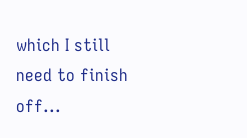which I still need to finish off...